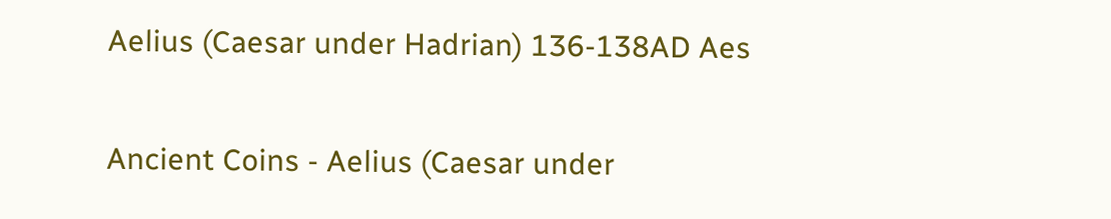Aelius (Caesar under Hadrian) 136-138AD Aes

Ancient Coins - Aelius (Caesar under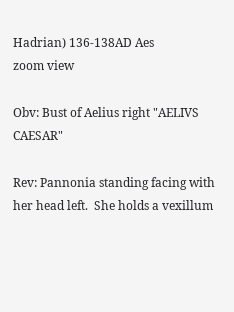Hadrian) 136-138AD Aes
zoom view

Obv: Bust of Aelius right "AELIVS CAESAR"

Rev: Pannonia standing facing with her head left.  She holds a vexillum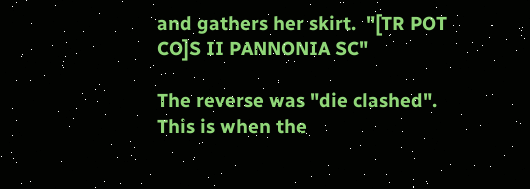and gathers her skirt.  "[TR POT CO]S II PANNONIA SC"

The reverse was "die clashed".  This is when the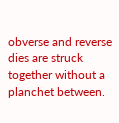obverse and reverse dies are struck together without a planchet between.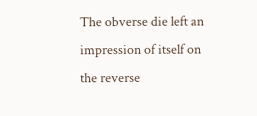The obverse die left an impression of itself on the reverse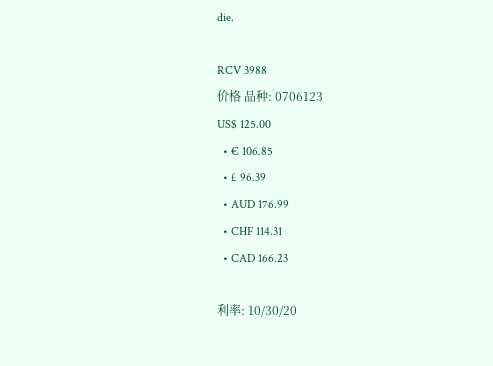die.

RCV 3988
价格 品种: 0706123
US$ 125.00
  • € 106.85
  • £ 96.39
  • AUD 176.99
  • CHF 114.31
  • CAD 166.23

利率: 10/30/20